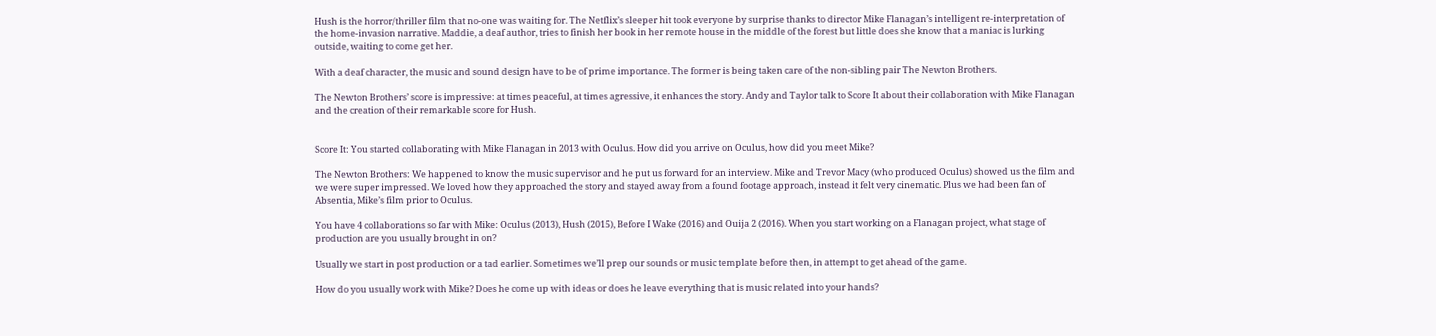Hush is the horror/thriller film that no-one was waiting for. The Netflix’s sleeper hit took everyone by surprise thanks to director Mike Flanagan’s intelligent re-interpretation of the home-invasion narrative. Maddie, a deaf author, tries to finish her book in her remote house in the middle of the forest but little does she know that a maniac is lurking outside, waiting to come get her.

With a deaf character, the music and sound design have to be of prime importance. The former is being taken care of the non-sibling pair The Newton Brothers.

The Newton Brothers’ score is impressive: at times peaceful, at times agressive, it enhances the story. Andy and Taylor talk to Score It about their collaboration with Mike Flanagan and the creation of their remarkable score for Hush.


Score It: You started collaborating with Mike Flanagan in 2013 with Oculus. How did you arrive on Oculus, how did you meet Mike?

The Newton Brothers: We happened to know the music supervisor and he put us forward for an interview. Mike and Trevor Macy (who produced Oculus) showed us the film and we were super impressed. We loved how they approached the story and stayed away from a found footage approach, instead it felt very cinematic. Plus we had been fan of Absentia, Mike’s film prior to Oculus.

You have 4 collaborations so far with Mike: Oculus (2013), Hush (2015), Before I Wake (2016) and Ouija 2 (2016). When you start working on a Flanagan project, what stage of production are you usually brought in on?

Usually we start in post production or a tad earlier. Sometimes we’ll prep our sounds or music template before then, in attempt to get ahead of the game.

How do you usually work with Mike? Does he come up with ideas or does he leave everything that is music related into your hands?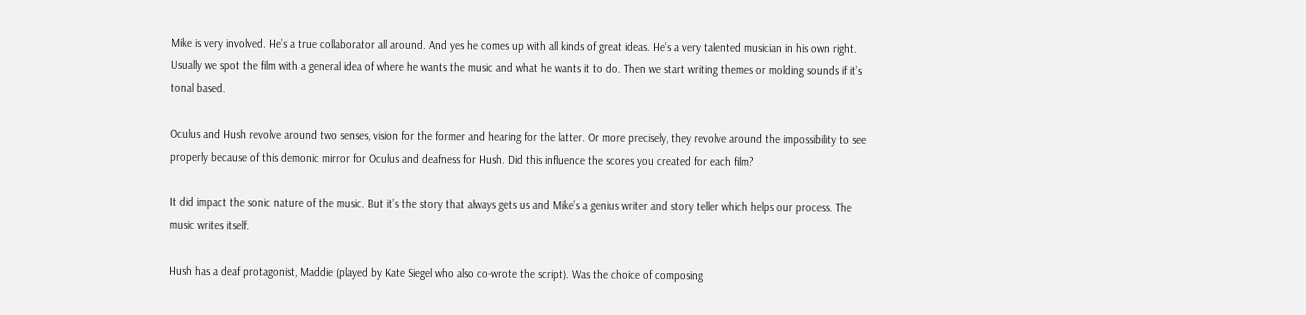Mike is very involved. He’s a true collaborator all around. And yes he comes up with all kinds of great ideas. He’s a very talented musician in his own right. Usually we spot the film with a general idea of where he wants the music and what he wants it to do. Then we start writing themes or molding sounds if it’s tonal based.

Oculus and Hush revolve around two senses, vision for the former and hearing for the latter. Or more precisely, they revolve around the impossibility to see properly because of this demonic mirror for Oculus and deafness for Hush. Did this influence the scores you created for each film?

It did impact the sonic nature of the music. But it’s the story that always gets us and Mike’s a genius writer and story teller which helps our process. The music writes itself.

Hush has a deaf protagonist, Maddie (played by Kate Siegel who also co-wrote the script). Was the choice of composing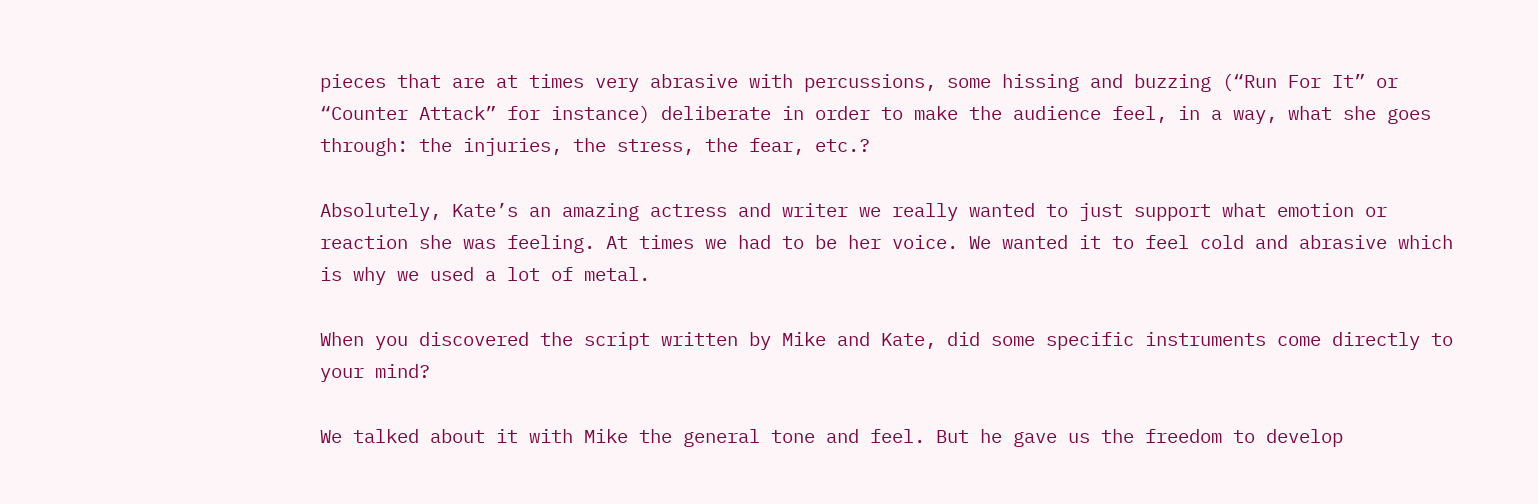pieces that are at times very abrasive with percussions, some hissing and buzzing (“Run For It” or “Counter Attack” for instance) deliberate in order to make the audience feel, in a way, what she goes through: the injuries, the stress, the fear, etc.?

Absolutely, Kate’s an amazing actress and writer we really wanted to just support what emotion or reaction she was feeling. At times we had to be her voice. We wanted it to feel cold and abrasive which is why we used a lot of metal.

When you discovered the script written by Mike and Kate, did some specific instruments come directly to your mind?

We talked about it with Mike the general tone and feel. But he gave us the freedom to develop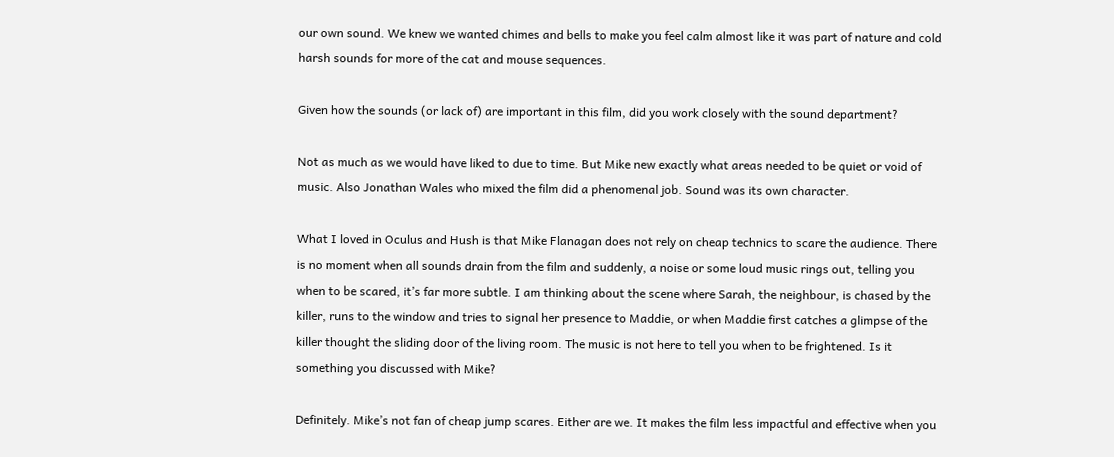our own sound. We knew we wanted chimes and bells to make you feel calm almost like it was part of nature and cold harsh sounds for more of the cat and mouse sequences.

Given how the sounds (or lack of) are important in this film, did you work closely with the sound department?

Not as much as we would have liked to due to time. But Mike new exactly what areas needed to be quiet or void of music. Also Jonathan Wales who mixed the film did a phenomenal job. Sound was its own character.

What I loved in Oculus and Hush is that Mike Flanagan does not rely on cheap technics to scare the audience. There is no moment when all sounds drain from the film and suddenly, a noise or some loud music rings out, telling you when to be scared, it’s far more subtle. I am thinking about the scene where Sarah, the neighbour, is chased by the killer, runs to the window and tries to signal her presence to Maddie, or when Maddie first catches a glimpse of the killer thought the sliding door of the living room. The music is not here to tell you when to be frightened. Is it something you discussed with Mike?

Definitely. Mike’s not fan of cheap jump scares. Either are we. It makes the film less impactful and effective when you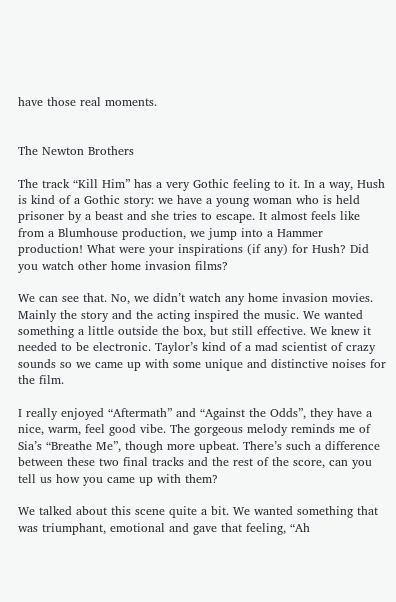have those real moments.


The Newton Brothers

The track “Kill Him” has a very Gothic feeling to it. In a way, Hush is kind of a Gothic story: we have a young woman who is held prisoner by a beast and she tries to escape. It almost feels like from a Blumhouse production, we jump into a Hammer production! What were your inspirations (if any) for Hush? Did you watch other home invasion films?

We can see that. No, we didn’t watch any home invasion movies. Mainly the story and the acting inspired the music. We wanted something a little outside the box, but still effective. We knew it needed to be electronic. Taylor’s kind of a mad scientist of crazy sounds so we came up with some unique and distinctive noises for the film.

I really enjoyed “Aftermath” and “Against the Odds”, they have a nice, warm, feel good vibe. The gorgeous melody reminds me of Sia’s “Breathe Me”, though more upbeat. There’s such a difference between these two final tracks and the rest of the score, can you tell us how you came up with them?

We talked about this scene quite a bit. We wanted something that was triumphant, emotional and gave that feeling, “Ah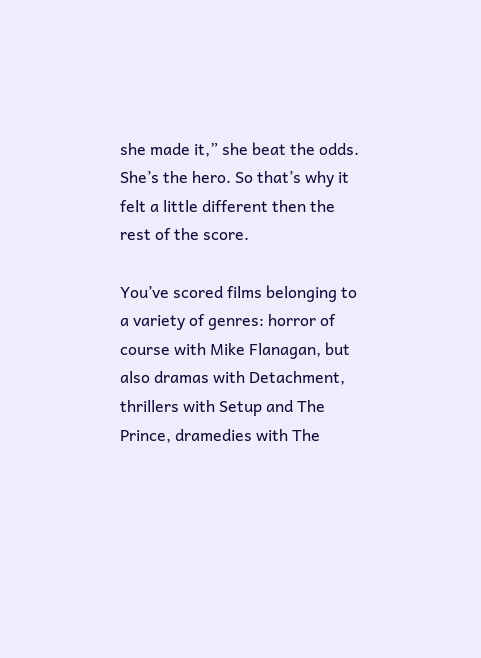she made it,” she beat the odds. She’s the hero. So that’s why it felt a little different then the rest of the score.

You’ve scored films belonging to a variety of genres: horror of course with Mike Flanagan, but also dramas with Detachment, thrillers with Setup and The Prince, dramedies with The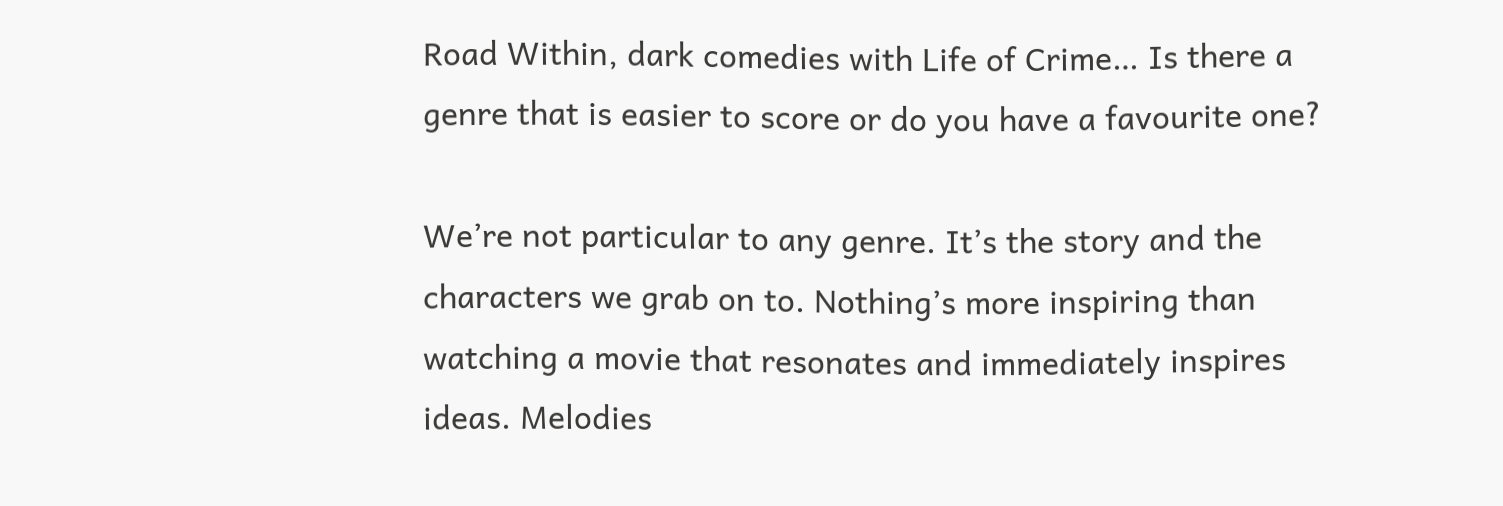Road Within, dark comedies with Life of Crime… Is there a genre that is easier to score or do you have a favourite one?

We’re not particular to any genre. It’s the story and the characters we grab on to. Nothing’s more inspiring than watching a movie that resonates and immediately inspires ideas. Melodies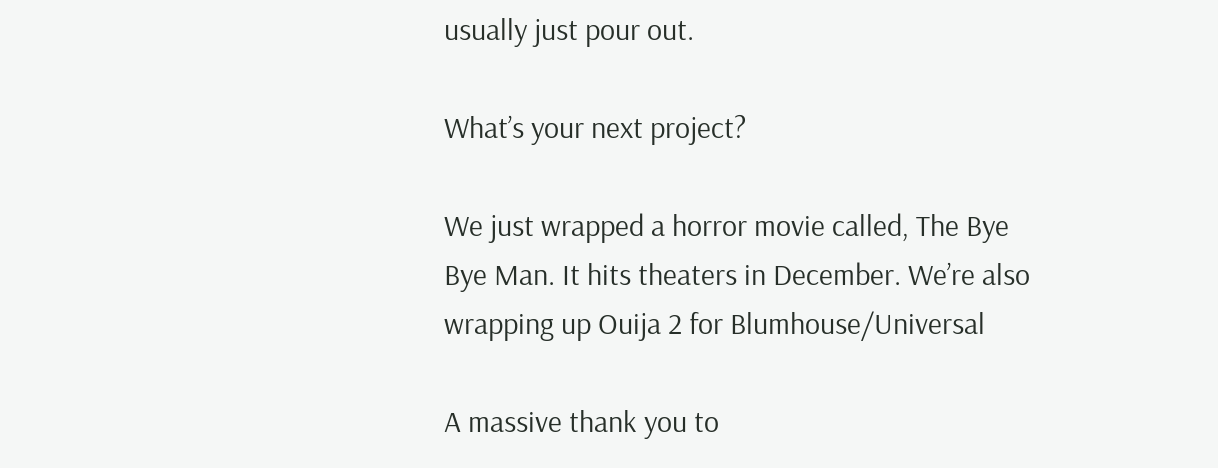usually just pour out.

What’s your next project?

We just wrapped a horror movie called, The Bye Bye Man. It hits theaters in December. We’re also wrapping up Ouija 2 for Blumhouse/Universal

A massive thank you to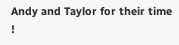Andy and Taylor for their time !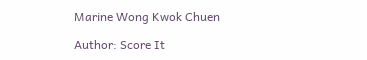Marine Wong Kwok Chuen

Author: Score It